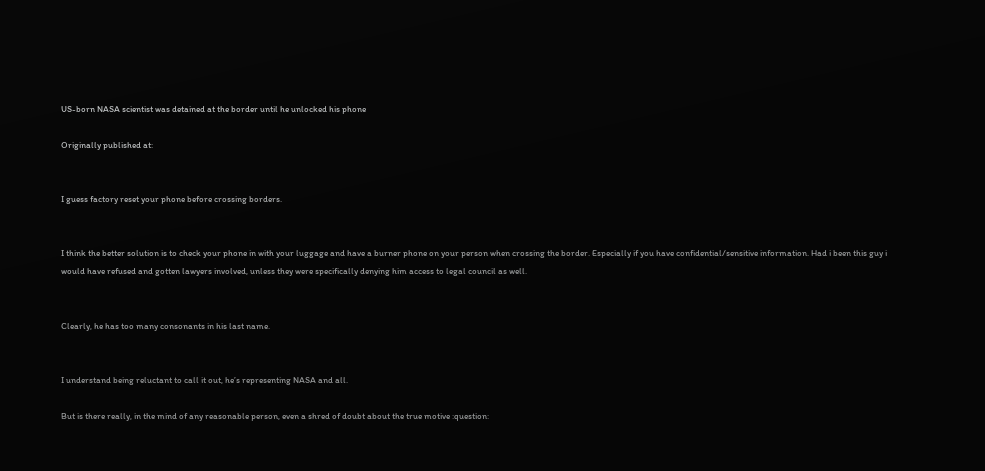US-born NASA scientist was detained at the border until he unlocked his phone

Originally published at:


I guess factory reset your phone before crossing borders.


I think the better solution is to check your phone in with your luggage and have a burner phone on your person when crossing the border. Especially if you have confidential/sensitive information. Had i been this guy i would have refused and gotten lawyers involved, unless they were specifically denying him access to legal council as well.


Clearly, he has too many consonants in his last name.


I understand being reluctant to call it out, he’s representing NASA and all.

But is there really, in the mind of any reasonable person, even a shred of doubt about the true motive :question: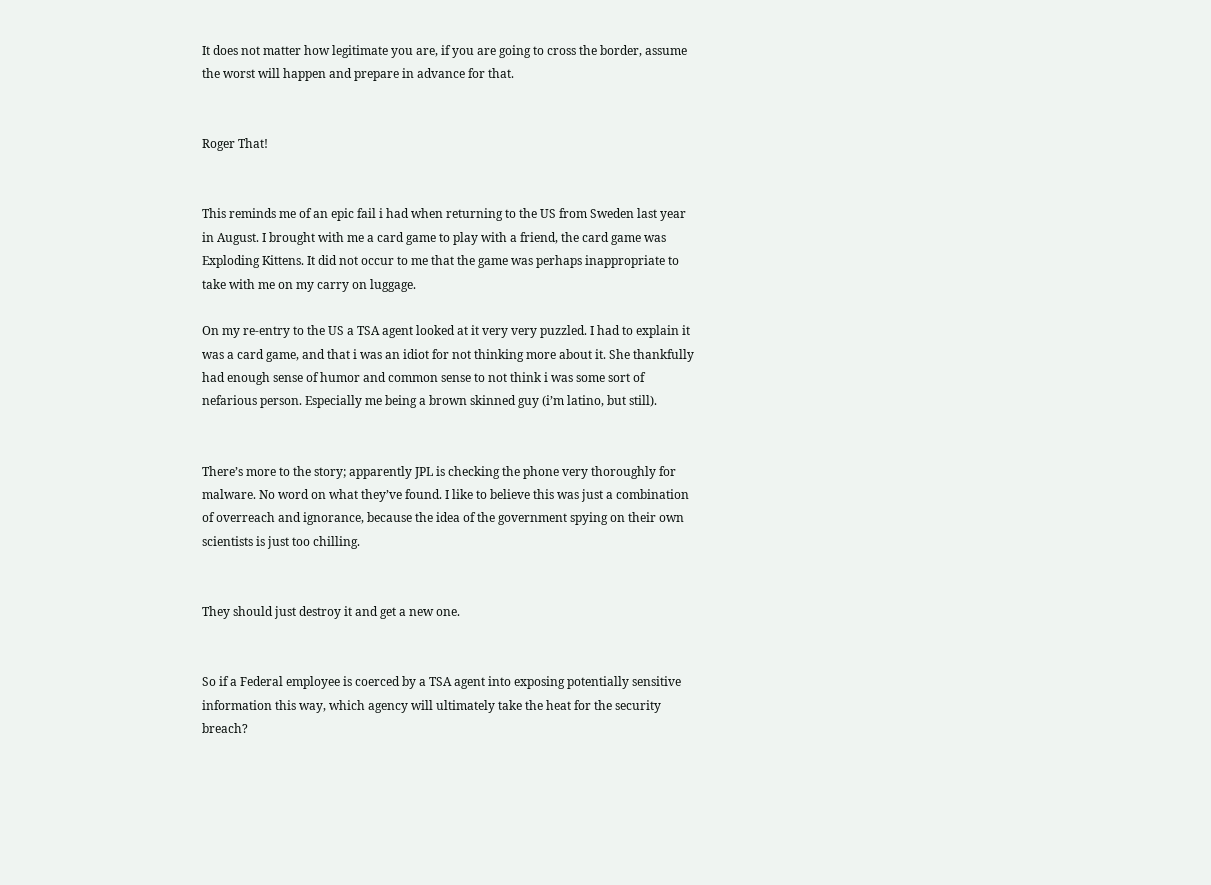It does not matter how legitimate you are, if you are going to cross the border, assume the worst will happen and prepare in advance for that.


Roger That!


This reminds me of an epic fail i had when returning to the US from Sweden last year in August. I brought with me a card game to play with a friend, the card game was Exploding Kittens. It did not occur to me that the game was perhaps inappropriate to take with me on my carry on luggage.

On my re-entry to the US a TSA agent looked at it very very puzzled. I had to explain it was a card game, and that i was an idiot for not thinking more about it. She thankfully had enough sense of humor and common sense to not think i was some sort of nefarious person. Especially me being a brown skinned guy (i’m latino, but still).


There’s more to the story; apparently JPL is checking the phone very thoroughly for malware. No word on what they’ve found. I like to believe this was just a combination of overreach and ignorance, because the idea of the government spying on their own scientists is just too chilling.


They should just destroy it and get a new one.


So if a Federal employee is coerced by a TSA agent into exposing potentially sensitive information this way, which agency will ultimately take the heat for the security breach?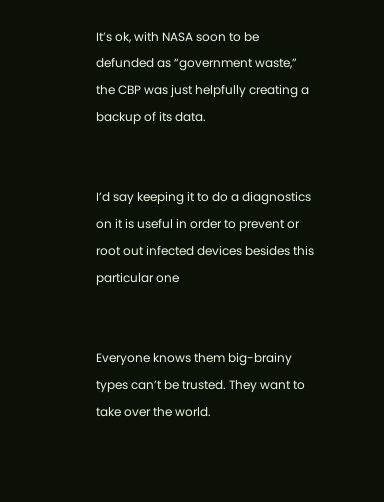It’s ok, with NASA soon to be defunded as “government waste,” the CBP was just helpfully creating a backup of its data.


I’d say keeping it to do a diagnostics on it is useful in order to prevent or root out infected devices besides this particular one


Everyone knows them big-brainy types can’t be trusted. They want to take over the world.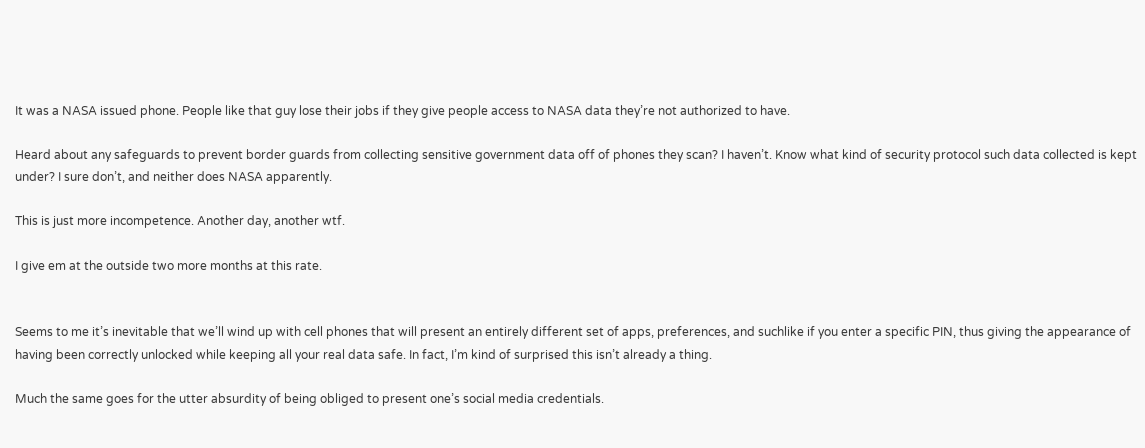It was a NASA issued phone. People like that guy lose their jobs if they give people access to NASA data they’re not authorized to have.

Heard about any safeguards to prevent border guards from collecting sensitive government data off of phones they scan? I haven’t. Know what kind of security protocol such data collected is kept under? I sure don’t, and neither does NASA apparently.

This is just more incompetence. Another day, another wtf.

I give em at the outside two more months at this rate.


Seems to me it’s inevitable that we’ll wind up with cell phones that will present an entirely different set of apps, preferences, and suchlike if you enter a specific PIN, thus giving the appearance of having been correctly unlocked while keeping all your real data safe. In fact, I’m kind of surprised this isn’t already a thing.

Much the same goes for the utter absurdity of being obliged to present one’s social media credentials.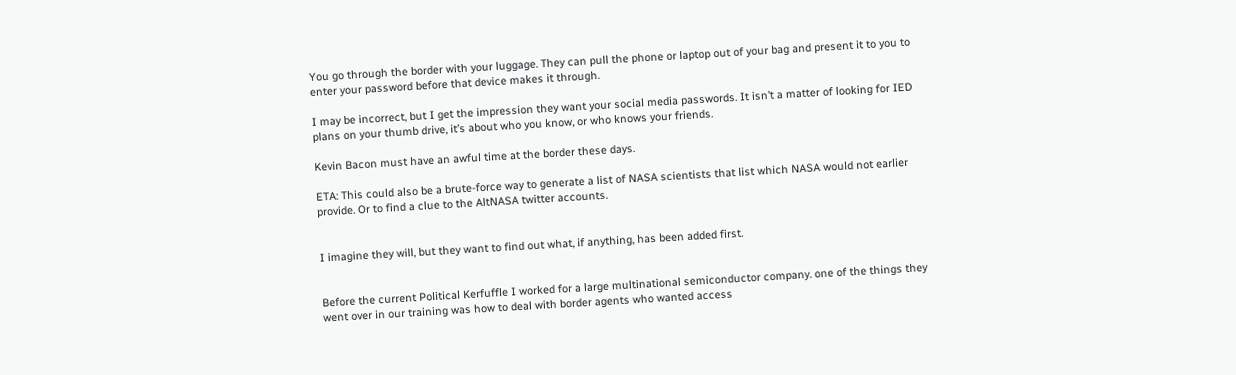You go through the border with your luggage. They can pull the phone or laptop out of your bag and present it to you to enter your password before that device makes it through.

I may be incorrect, but I get the impression they want your social media passwords. It isn’t a matter of looking for IED plans on your thumb drive, it’s about who you know, or who knows your friends.

Kevin Bacon must have an awful time at the border these days.

ETA: This could also be a brute-force way to generate a list of NASA scientists that list which NASA would not earlier provide. Or to find a clue to the AltNASA twitter accounts.


I imagine they will, but they want to find out what, if anything, has been added first.


Before the current Political Kerfuffle I worked for a large multinational semiconductor company. one of the things they went over in our training was how to deal with border agents who wanted access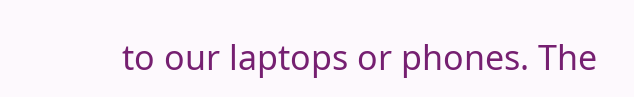to our laptops or phones. The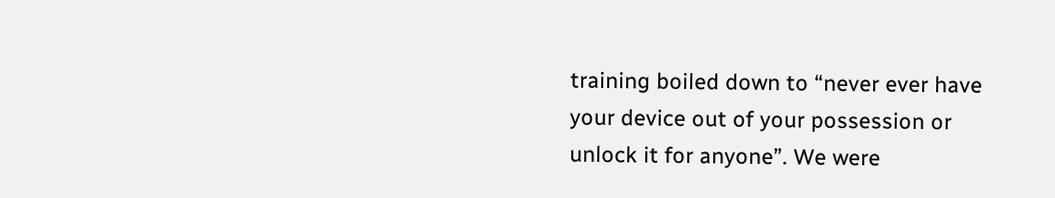training boiled down to “never ever have your device out of your possession or unlock it for anyone”. We were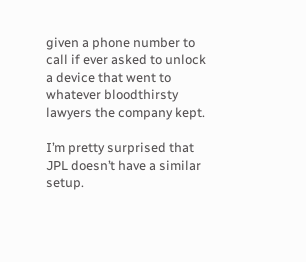given a phone number to call if ever asked to unlock a device that went to whatever bloodthirsty lawyers the company kept.

I’m pretty surprised that JPL doesn’t have a similar setup.